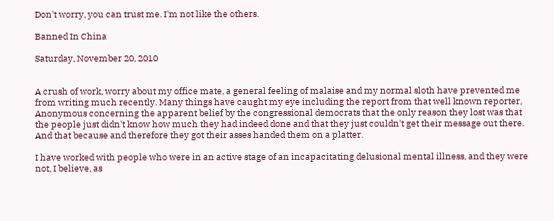Don't worry, you can trust me. I'm not like the others.

Banned In China

Saturday, November 20, 2010


A crush of work, worry about my office mate, a general feeling of malaise and my normal sloth have prevented me from writing much recently. Many things have caught my eye including the report from that well known reporter, Anonymous concerning the apparent belief by the congressional democrats that the only reason they lost was that the people just didn't know how much they had indeed done and that they just couldn't get their message out there. And that because and therefore they got their asses handed them on a platter.

I have worked with people who were in an active stage of an incapacitating delusional mental illness, and they were not, I believe, as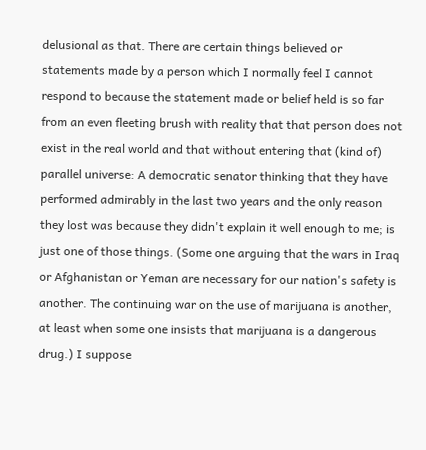delusional as that. There are certain things believed or statements made by a person which I normally feel I cannot respond to because the statement made or belief held is so far from an even fleeting brush with reality that that person does not exist in the real world and that without entering that (kind of) parallel universe: A democratic senator thinking that they have performed admirably in the last two years and the only reason they lost was because they didn't explain it well enough to me; is just one of those things. (Some one arguing that the wars in Iraq or Afghanistan or Yeman are necessary for our nation's safety is another. The continuing war on the use of marijuana is another, at least when some one insists that marijuana is a dangerous drug.) I suppose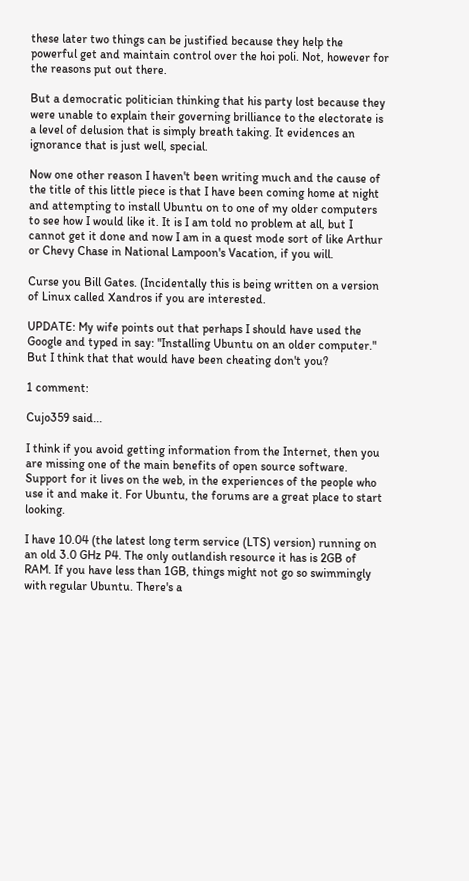these later two things can be justified because they help the powerful get and maintain control over the hoi poli. Not, however for the reasons put out there.

But a democratic politician thinking that his party lost because they were unable to explain their governing brilliance to the electorate is a level of delusion that is simply breath taking. It evidences an ignorance that is just well, special.

Now one other reason I haven't been writing much and the cause of the title of this little piece is that I have been coming home at night and attempting to install Ubuntu on to one of my older computers to see how I would like it. It is I am told no problem at all, but I cannot get it done and now I am in a quest mode sort of like Arthur or Chevy Chase in National Lampoon's Vacation, if you will.

Curse you Bill Gates. (Incidentally this is being written on a version of Linux called Xandros if you are interested.

UPDATE: My wife points out that perhaps I should have used the Google and typed in say: "Installing Ubuntu on an older computer." But I think that that would have been cheating don't you?

1 comment:

Cujo359 said...

I think if you avoid getting information from the Internet, then you are missing one of the main benefits of open source software. Support for it lives on the web, in the experiences of the people who use it and make it. For Ubuntu, the forums are a great place to start looking.

I have 10.04 (the latest long term service (LTS) version) running on an old 3.0 GHz P4. The only outlandish resource it has is 2GB of RAM. If you have less than 1GB, things might not go so swimmingly with regular Ubuntu. There's a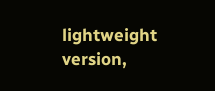lightweight version,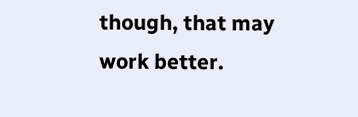though, that may work better.